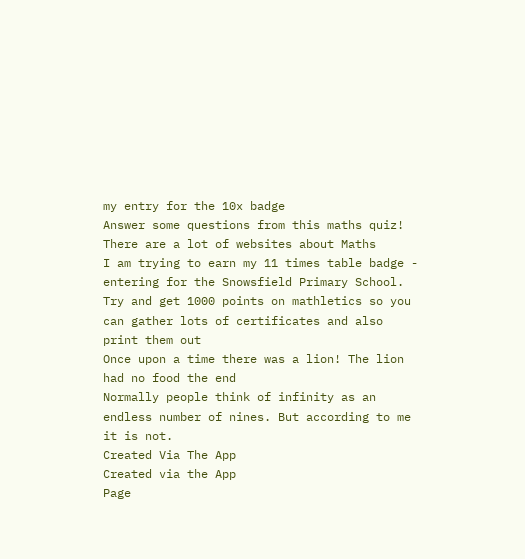my entry for the 10x badge
Answer some questions from this maths quiz!
There are a lot of websites about Maths
I am trying to earn my 11 times table badge - entering for the Snowsfield Primary School.
Try and get 1000 points on mathletics so you can gather lots of certificates and also print them out
Once upon a time there was a lion! The lion had no food the end
Normally people think of infinity as an endless number of nines. But according to me it is not.
Created Via The App
Created via the App
Page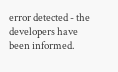error detected - the developers have been informed.